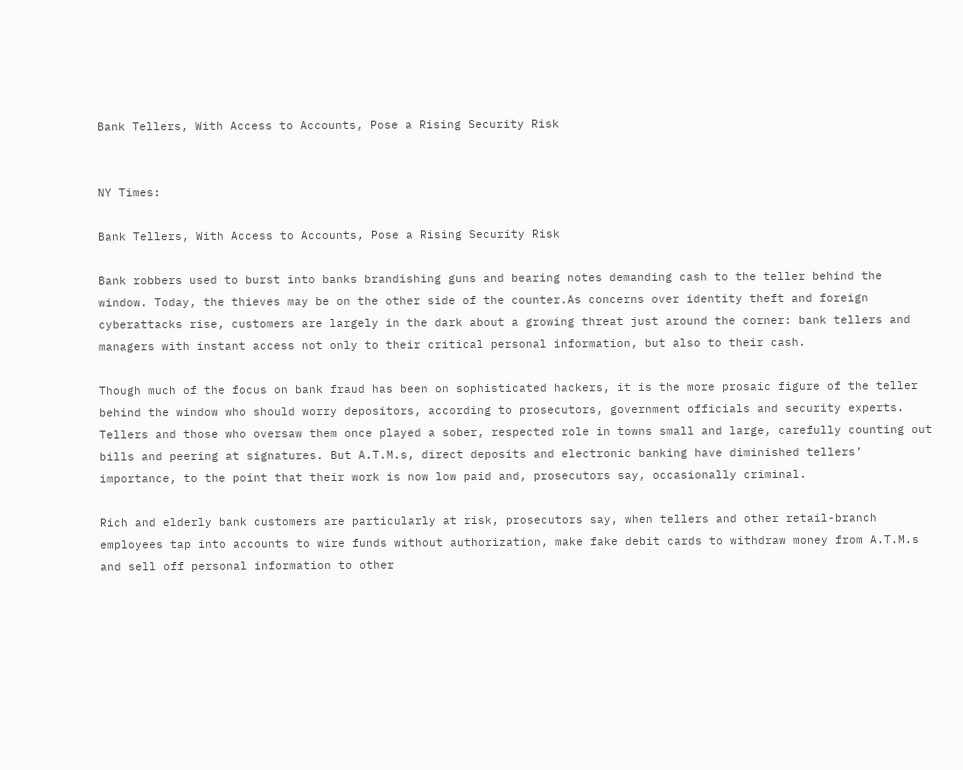Bank Tellers, With Access to Accounts, Pose a Rising Security Risk


NY Times:

Bank Tellers, With Access to Accounts, Pose a Rising Security Risk

Bank robbers used to burst into banks brandishing guns and bearing notes demanding cash to the teller behind the window. Today, the thieves may be on the other side of the counter.As concerns over identity theft and foreign cyberattacks rise, customers are largely in the dark about a growing threat just around the corner: bank tellers and managers with instant access not only to their critical personal information, but also to their cash.

Though much of the focus on bank fraud has been on sophisticated hackers, it is the more prosaic figure of the teller behind the window who should worry depositors, according to prosecutors, government officials and security experts.
Tellers and those who oversaw them once played a sober, respected role in towns small and large, carefully counting out bills and peering at signatures. But A.T.M.s, direct deposits and electronic banking have diminished tellers’ importance, to the point that their work is now low paid and, prosecutors say, occasionally criminal.

Rich and elderly bank customers are particularly at risk, prosecutors say, when tellers and other retail-branch employees tap into accounts to wire funds without authorization, make fake debit cards to withdraw money from A.T.M.s and sell off personal information to other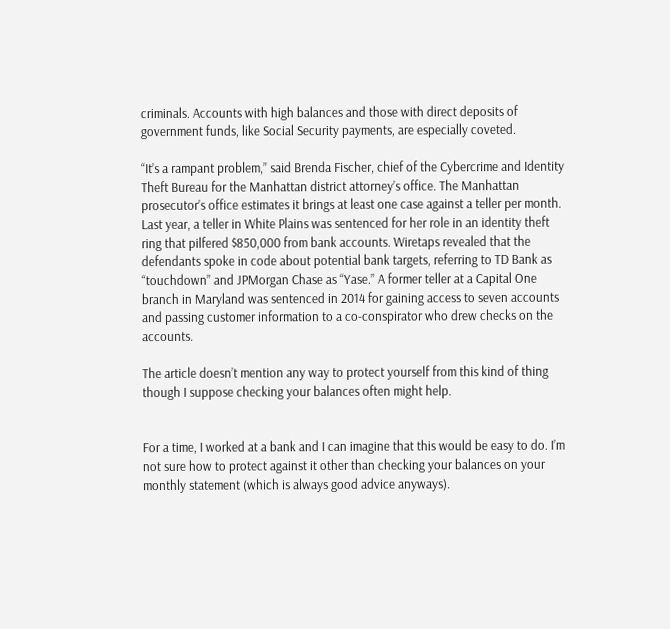criminals. Accounts with high balances and those with direct deposits of government funds, like Social Security payments, are especially coveted.

“It’s a rampant problem,” said Brenda Fischer, chief of the Cybercrime and Identity Theft Bureau for the Manhattan district attorney’s office. The Manhattan prosecutor’s office estimates it brings at least one case against a teller per month.
Last year, a teller in White Plains was sentenced for her role in an identity theft ring that pilfered $850,000 from bank accounts. Wiretaps revealed that the defendants spoke in code about potential bank targets, referring to TD Bank as “touchdown” and JPMorgan Chase as “Yase.” A former teller at a Capital One branch in Maryland was sentenced in 2014 for gaining access to seven accounts and passing customer information to a co-conspirator who drew checks on the accounts.

The article doesn’t mention any way to protect yourself from this kind of thing though I suppose checking your balances often might help.


For a time, I worked at a bank and I can imagine that this would be easy to do. I’m not sure how to protect against it other than checking your balances on your monthly statement (which is always good advice anyways).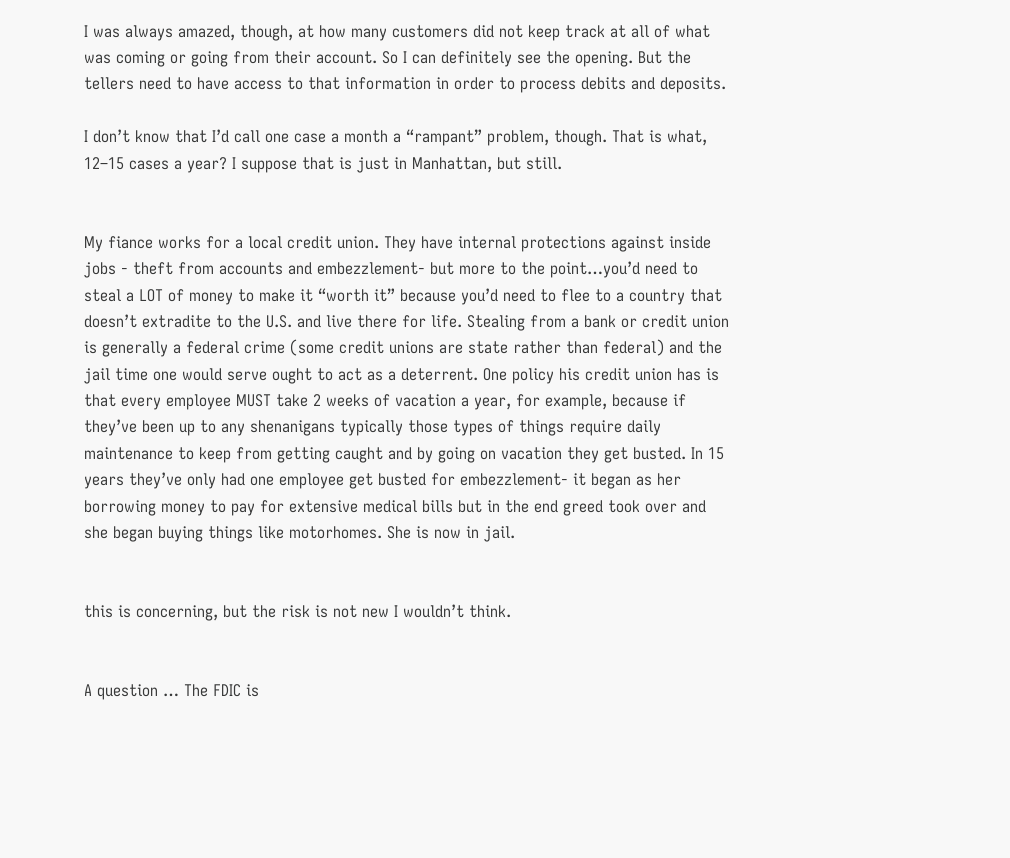I was always amazed, though, at how many customers did not keep track at all of what was coming or going from their account. So I can definitely see the opening. But the tellers need to have access to that information in order to process debits and deposits.

I don’t know that I’d call one case a month a “rampant” problem, though. That is what, 12–15 cases a year? I suppose that is just in Manhattan, but still.


My fiance works for a local credit union. They have internal protections against inside jobs - theft from accounts and embezzlement- but more to the point…you’d need to steal a LOT of money to make it “worth it” because you’d need to flee to a country that doesn’t extradite to the U.S. and live there for life. Stealing from a bank or credit union is generally a federal crime (some credit unions are state rather than federal) and the jail time one would serve ought to act as a deterrent. One policy his credit union has is that every employee MUST take 2 weeks of vacation a year, for example, because if they’ve been up to any shenanigans typically those types of things require daily maintenance to keep from getting caught and by going on vacation they get busted. In 15 years they’ve only had one employee get busted for embezzlement- it began as her borrowing money to pay for extensive medical bills but in the end greed took over and she began buying things like motorhomes. She is now in jail.


this is concerning, but the risk is not new I wouldn’t think.


A question … The FDIC is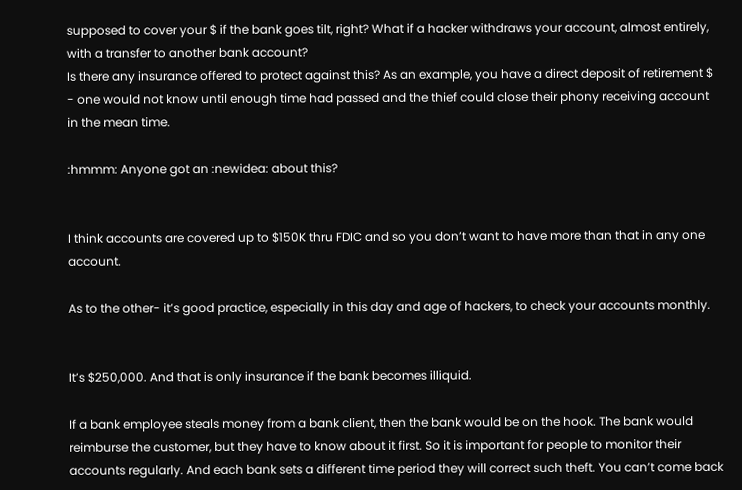supposed to cover your $ if the bank goes tilt, right? What if a hacker withdraws your account, almost entirely, with a transfer to another bank account?
Is there any insurance offered to protect against this? As an example, you have a direct deposit of retirement $ - one would not know until enough time had passed and the thief could close their phony receiving account in the mean time.

:hmmm: Anyone got an :newidea: about this?


I think accounts are covered up to $150K thru FDIC and so you don’t want to have more than that in any one account.

As to the other- it’s good practice, especially in this day and age of hackers, to check your accounts monthly.


It’s $250,000. And that is only insurance if the bank becomes illiquid.

If a bank employee steals money from a bank client, then the bank would be on the hook. The bank would reimburse the customer, but they have to know about it first. So it is important for people to monitor their accounts regularly. And each bank sets a different time period they will correct such theft. You can’t come back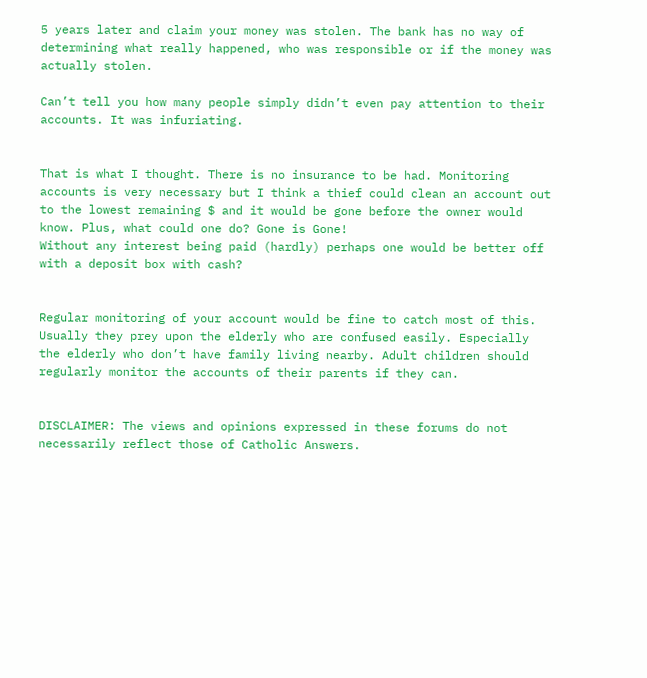5 years later and claim your money was stolen. The bank has no way of determining what really happened, who was responsible or if the money was actually stolen.

Can’t tell you how many people simply didn’t even pay attention to their accounts. It was infuriating.


That is what I thought. There is no insurance to be had. Monitoring accounts is very necessary but I think a thief could clean an account out to the lowest remaining $ and it would be gone before the owner would know. Plus, what could one do? Gone is Gone!
Without any interest being paid (hardly) perhaps one would be better off with a deposit box with cash?


Regular monitoring of your account would be fine to catch most of this. Usually they prey upon the elderly who are confused easily. Especially the elderly who don’t have family living nearby. Adult children should regularly monitor the accounts of their parents if they can.


DISCLAIMER: The views and opinions expressed in these forums do not necessarily reflect those of Catholic Answers.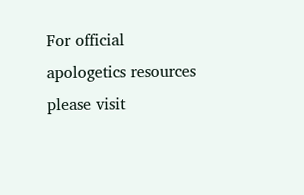For official apologetics resources please visit